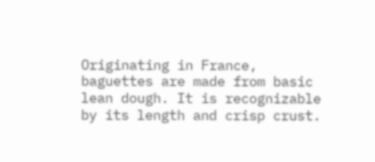Originating in France, baguettes are made from basic lean dough. It is recognizable by its length and crisp crust.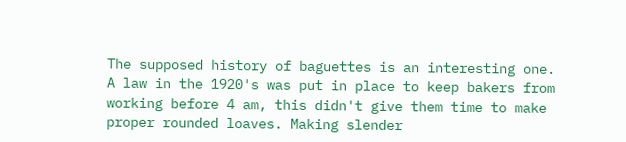The supposed history of baguettes is an interesting one. A law in the 1920's was put in place to keep bakers from working before 4 am, this didn't give them time to make proper rounded loaves. Making slender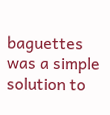baguettes was a simple solution to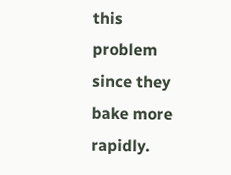this problem since they bake more rapidly.